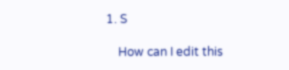1. S

    How can I edit this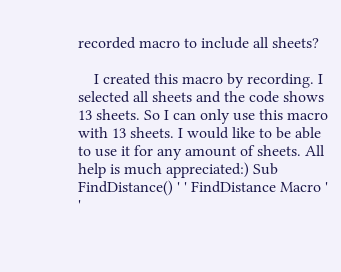recorded macro to include all sheets?

    I created this macro by recording. I selected all sheets and the code shows 13 sheets. So I can only use this macro with 13 sheets. I would like to be able to use it for any amount of sheets. All help is much appreciated:) Sub FindDistance() ' ' FindDistance Macro ' '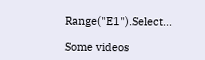Range("E1").Select...

Some videos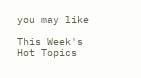you may like

This Week's Hot Topics